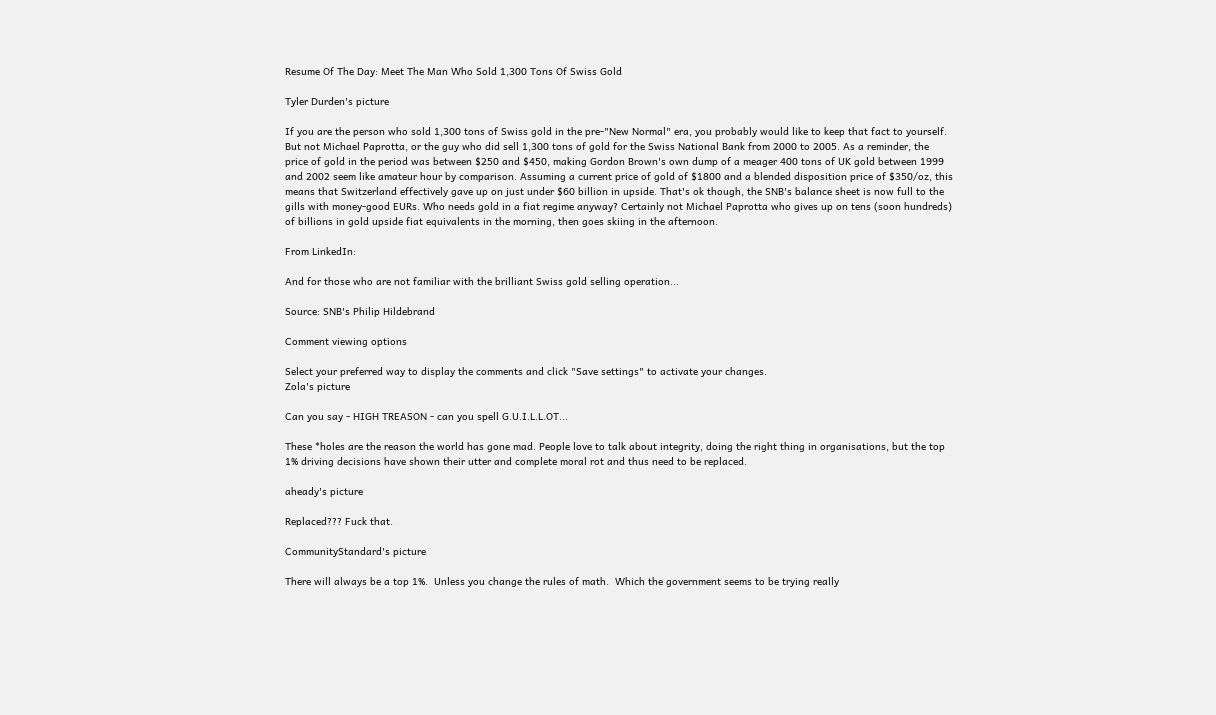Resume Of The Day: Meet The Man Who Sold 1,300 Tons Of Swiss Gold

Tyler Durden's picture

If you are the person who sold 1,300 tons of Swiss gold in the pre-"New Normal" era, you probably would like to keep that fact to yourself. But not Michael Paprotta, or the guy who did sell 1,300 tons of gold for the Swiss National Bank from 2000 to 2005. As a reminder, the price of gold in the period was between $250 and $450, making Gordon Brown's own dump of a meager 400 tons of UK gold between 1999 and 2002 seem like amateur hour by comparison. Assuming a current price of gold of $1800 and a blended disposition price of $350/oz, this means that Switzerland effectively gave up on just under $60 billion in upside. That's ok though, the SNB's balance sheet is now full to the gills with money-good EURs. Who needs gold in a fiat regime anyway? Certainly not Michael Paprotta who gives up on tens (soon hundreds) of billions in gold upside fiat equivalents in the morning, then goes skiing in the afternoon.

From LinkedIn:

And for those who are not familiar with the brilliant Swiss gold selling operation...

Source: SNB's Philip Hildebrand

Comment viewing options

Select your preferred way to display the comments and click "Save settings" to activate your changes.
Zola's picture

Can you say - HIGH TREASON - can you spell G.U.I.L.L.OT...

These *holes are the reason the world has gone mad. People love to talk about integrity, doing the right thing in organisations, but the top 1% driving decisions have shown their utter and complete moral rot and thus need to be replaced.

aheady's picture

Replaced??? Fuck that.

CommunityStandard's picture

There will always be a top 1%.  Unless you change the rules of math.  Which the government seems to be trying really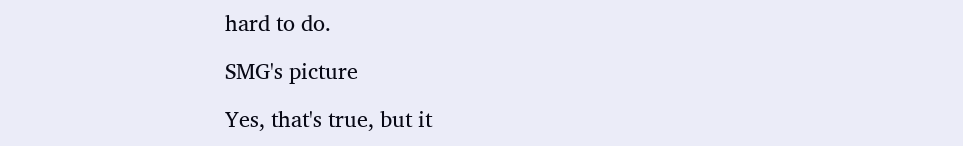hard to do.

SMG's picture

Yes, that's true, but it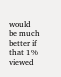would be much better if that 1% viewed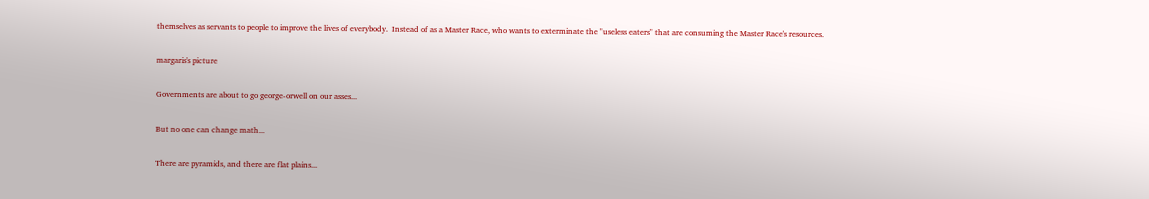themselves as servants to people to improve the lives of everybody.  Instead of as a Master Race, who wants to exterminate the "useless eaters" that are consuming the Master Race's resources.

margaris's picture

Governments are about to go george-orwell on our asses...

But no one can change math...

There are pyramids, and there are flat plains...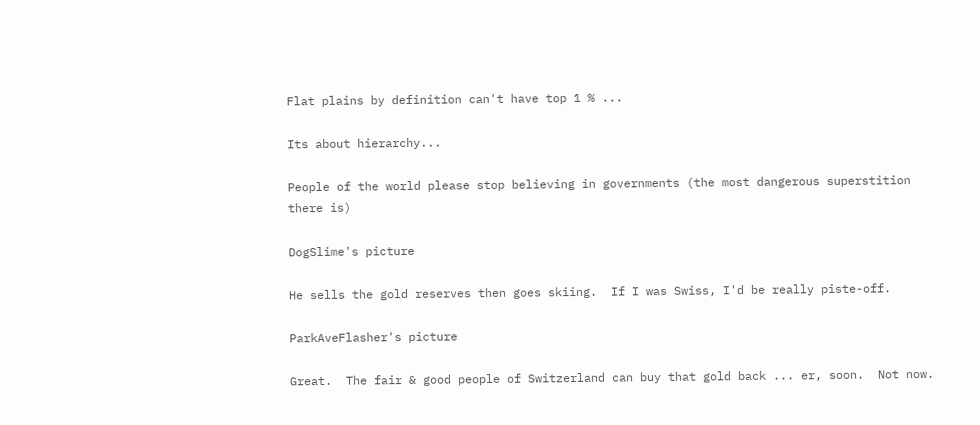Flat plains by definition can't have top 1 % ...

Its about hierarchy...

People of the world please stop believing in governments (the most dangerous superstition there is)

DogSlime's picture

He sells the gold reserves then goes skiing.  If I was Swiss, I'd be really piste-off.

ParkAveFlasher's picture

Great.  The fair & good people of Switzerland can buy that gold back ... er, soon.  Not now.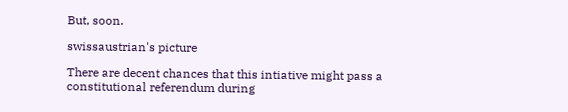But, soon.

swissaustrian's picture

There are decent chances that this intiative might pass a constitutional referendum during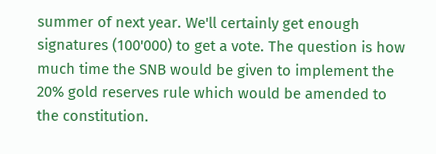summer of next year. We'll certainly get enough signatures (100'000) to get a vote. The question is how much time the SNB would be given to implement the 20% gold reserves rule which would be amended to the constitution.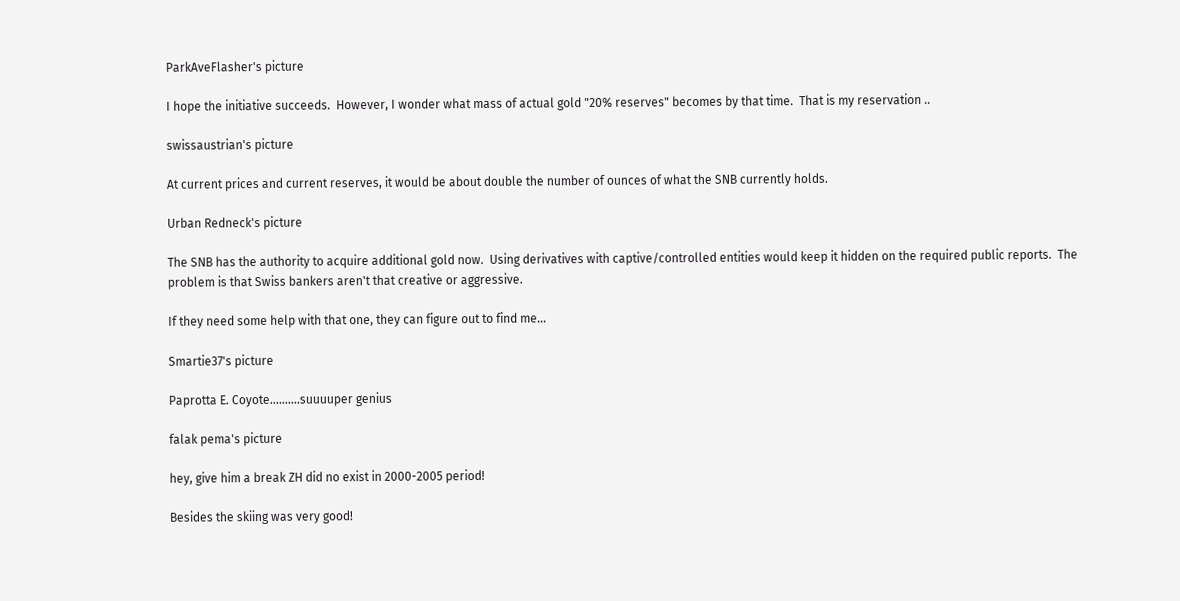ParkAveFlasher's picture

I hope the initiative succeeds.  However, I wonder what mass of actual gold "20% reserves" becomes by that time.  That is my reservation ..

swissaustrian's picture

At current prices and current reserves, it would be about double the number of ounces of what the SNB currently holds.

Urban Redneck's picture

The SNB has the authority to acquire additional gold now.  Using derivatives with captive/controlled entities would keep it hidden on the required public reports.  The problem is that Swiss bankers aren't that creative or aggressive.

If they need some help with that one, they can figure out to find me...

Smartie37's picture

Paprotta E. Coyote..........suuuuper genius

falak pema's picture

hey, give him a break ZH did no exist in 2000-2005 period!

Besides the skiing was very good!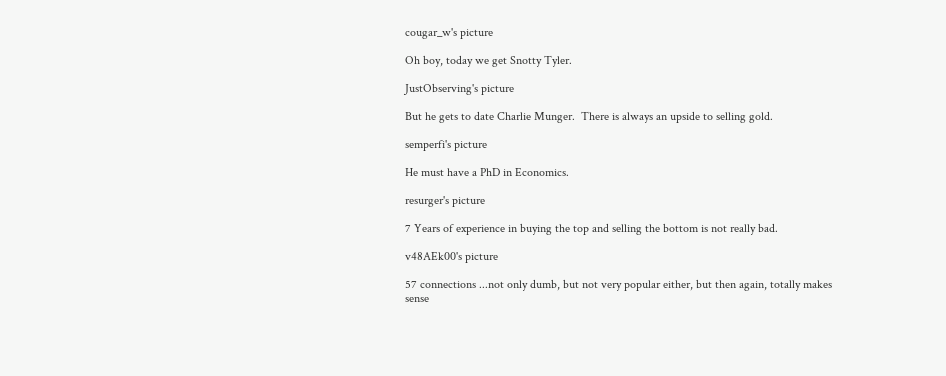cougar_w's picture

Oh boy, today we get Snotty Tyler.

JustObserving's picture

But he gets to date Charlie Munger.  There is always an upside to selling gold.

semperfi's picture

He must have a PhD in Economics.

resurger's picture

7 Years of experience in buying the top and selling the bottom is not really bad.

v48AEk00's picture

57 connections ...not only dumb, but not very popular either, but then again, totally makes sense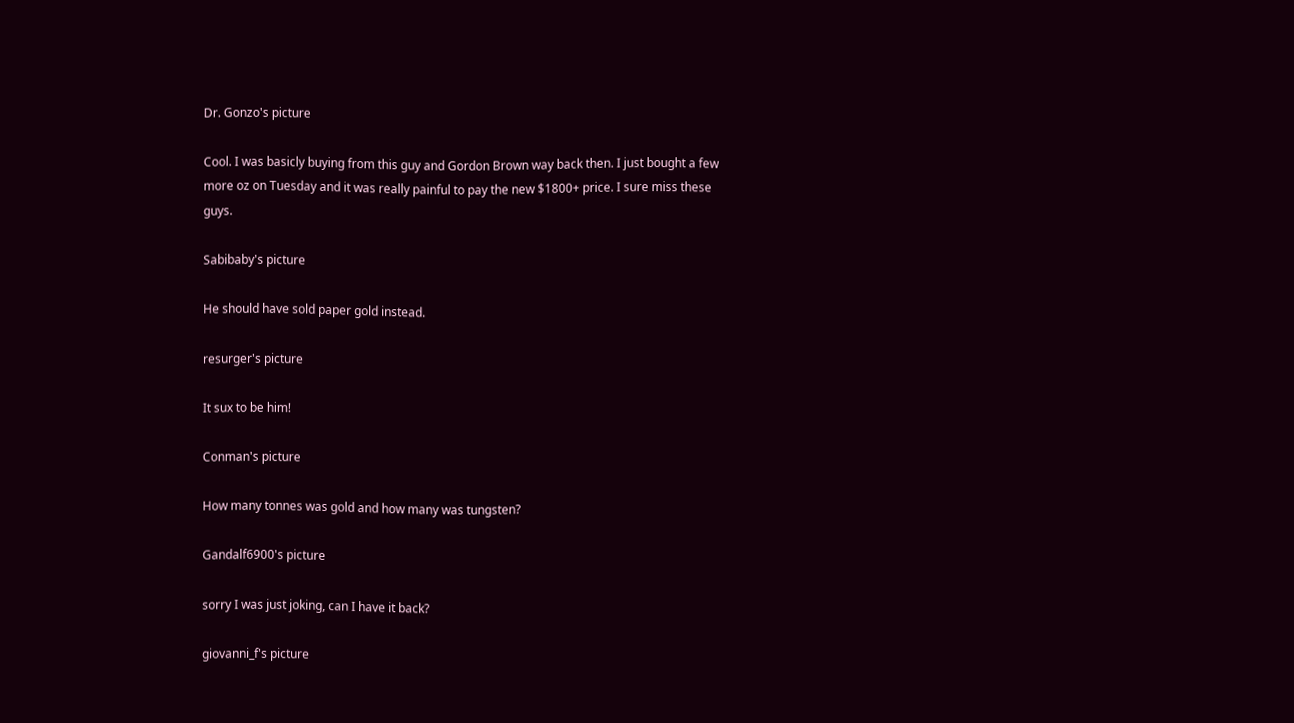Dr. Gonzo's picture

Cool. I was basicly buying from this guy and Gordon Brown way back then. I just bought a few more oz on Tuesday and it was really painful to pay the new $1800+ price. I sure miss these guys.

Sabibaby's picture

He should have sold paper gold instead.

resurger's picture

It sux to be him!

Conman's picture

How many tonnes was gold and how many was tungsten?

Gandalf6900's picture

sorry I was just joking, can I have it back?

giovanni_f's picture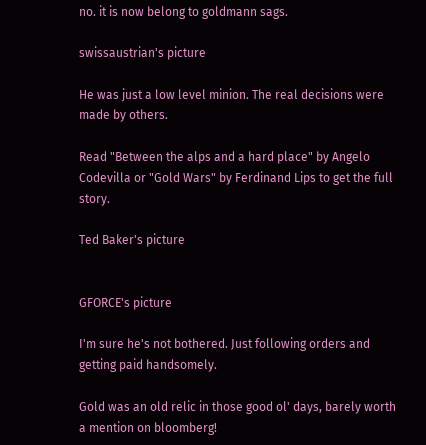no. it is now belong to goldmann sags.

swissaustrian's picture

He was just a low level minion. The real decisions were made by others.

Read "Between the alps and a hard place" by Angelo Codevilla or "Gold Wars" by Ferdinand Lips to get the full story.

Ted Baker's picture


GFORCE's picture

I'm sure he's not bothered. Just following orders and getting paid handsomely.

Gold was an old relic in those good ol' days, barely worth a mention on bloomberg!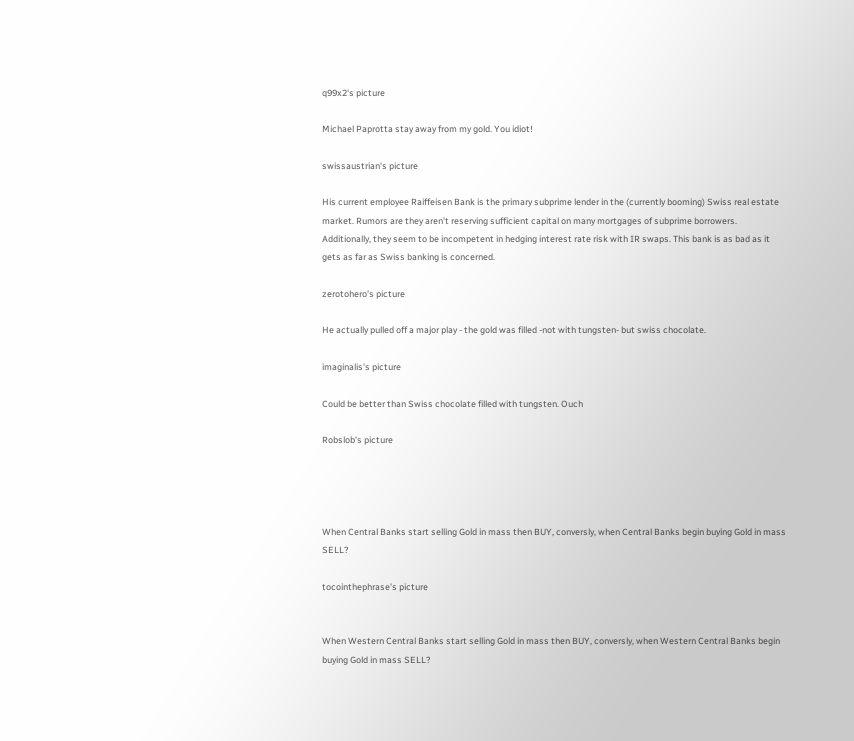q99x2's picture

Michael Paprotta stay away from my gold. You idiot!

swissaustrian's picture

His current employee Raiffeisen Bank is the primary subprime lender in the (currently booming) Swiss real estate market. Rumors are they aren't reserving sufficient capital on many mortgages of subprime borrowers. Additionally, they seem to be incompetent in hedging interest rate risk with IR swaps. This bank is as bad as it gets as far as Swiss banking is concerned.

zerotohero's picture

He actually pulled off a major play - the gold was filled -not with tungsten- but swiss chocolate.

imaginalis's picture

Could be better than Swiss chocolate filled with tungsten. Ouch

Robslob's picture




When Central Banks start selling Gold in mass then BUY, conversly, when Central Banks begin buying Gold in mass SELL?

tocointhephrase's picture


When Western Central Banks start selling Gold in mass then BUY, conversly, when Western Central Banks begin buying Gold in mass SELL?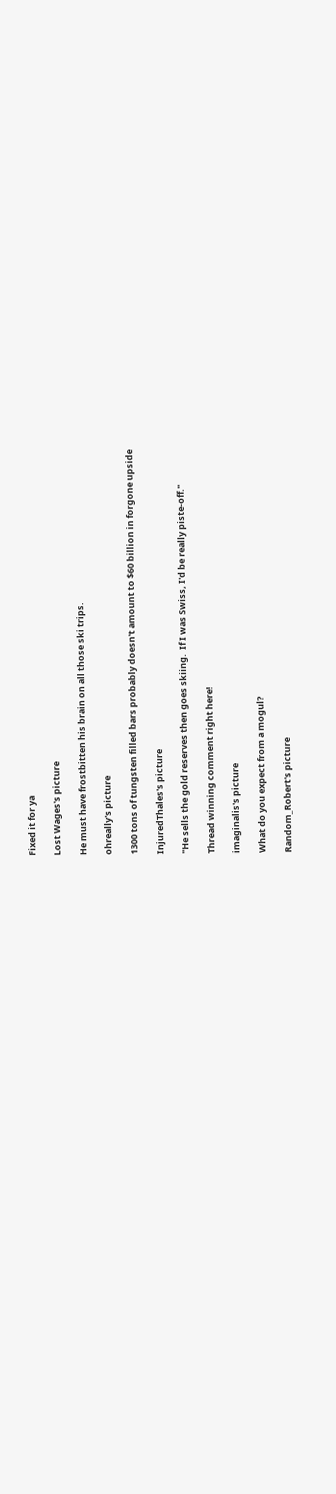Fixed it for ya

Lost Wages's picture

He must have frostbitten his brain on all those ski trips.

ohreally's picture

1300 tons of tungsten filled bars probably doesn't amount to $60 billion in forgone upside

InjuredThales's picture

"He sells the gold reserves then goes skiing.  If I was Swiss, I'd be really piste-off."

Thread winning comment right here!

imaginalis's picture

What do you expect from a mogul?

Random_Robert's picture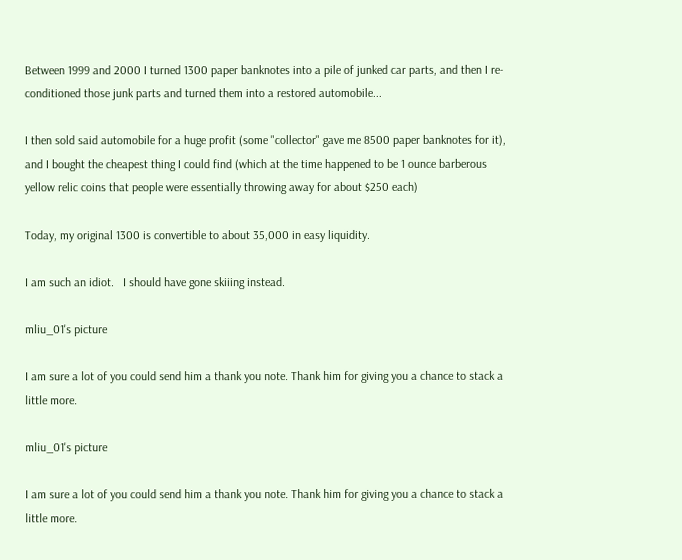Between 1999 and 2000 I turned 1300 paper banknotes into a pile of junked car parts, and then I re-conditioned those junk parts and turned them into a restored automobile...

I then sold said automobile for a huge profit (some "collector" gave me 8500 paper banknotes for it), and I bought the cheapest thing I could find (which at the time happened to be 1 ounce barberous yellow relic coins that people were essentially throwing away for about $250 each)

Today, my original 1300 is convertible to about 35,000 in easy liquidity.

I am such an idiot.   I should have gone skiiing instead.

mliu_01's picture

I am sure a lot of you could send him a thank you note. Thank him for giving you a chance to stack a little more.

mliu_01's picture

I am sure a lot of you could send him a thank you note. Thank him for giving you a chance to stack a little more.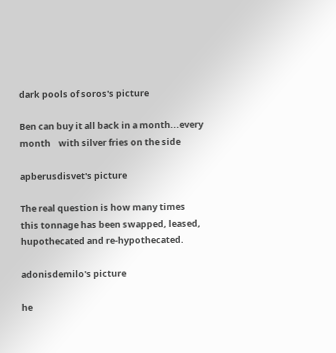dark pools of soros's picture

Ben can buy it all back in a month...every month    with silver fries on the side

apberusdisvet's picture

The real question is how many times this tonnage has been swapped, leased, hupothecated and re-hypothecated.

adonisdemilo's picture

he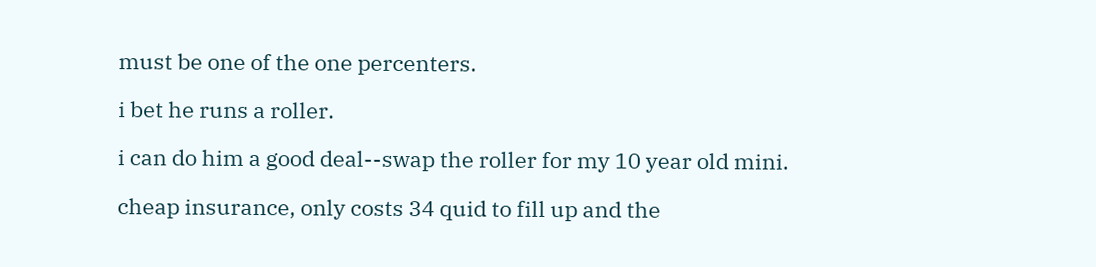must be one of the one percenters.

i bet he runs a roller.

i can do him a good deal--swap the roller for my 10 year old mini.

cheap insurance, only costs 34 quid to fill up and the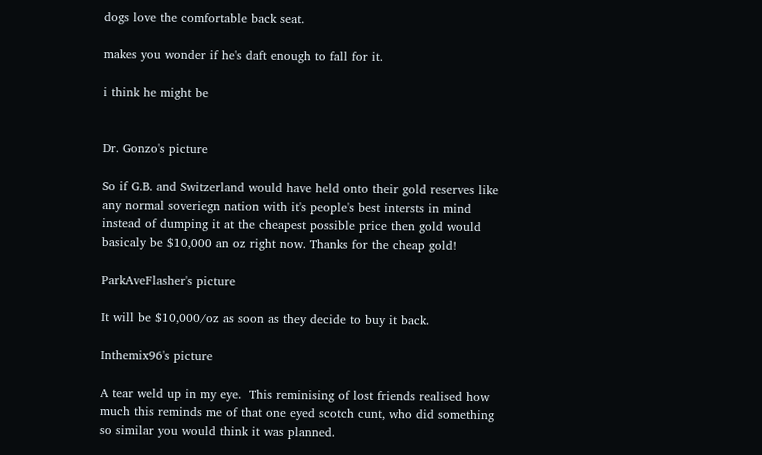dogs love the comfortable back seat.

makes you wonder if he's daft enough to fall for it.

i think he might be


Dr. Gonzo's picture

So if G.B. and Switzerland would have held onto their gold reserves like any normal soveriegn nation with it's people's best intersts in mind  instead of dumping it at the cheapest possible price then gold would basicaly be $10,000 an oz right now. Thanks for the cheap gold!

ParkAveFlasher's picture

It will be $10,000/oz as soon as they decide to buy it back.

Inthemix96's picture

A tear weld up in my eye.  This reminising of lost friends realised how much this reminds me of that one eyed scotch cunt, who did something so similar you would think it was planned.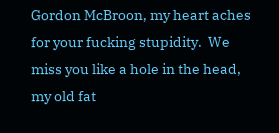Gordon McBroon, my heart aches for your fucking stupidity.  We miss you like a hole in the head, my old fat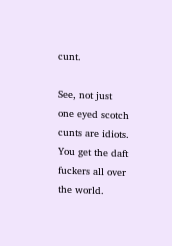cunt.

See, not just one eyed scotch cunts are idiots.  You get the daft fuckers all over the world.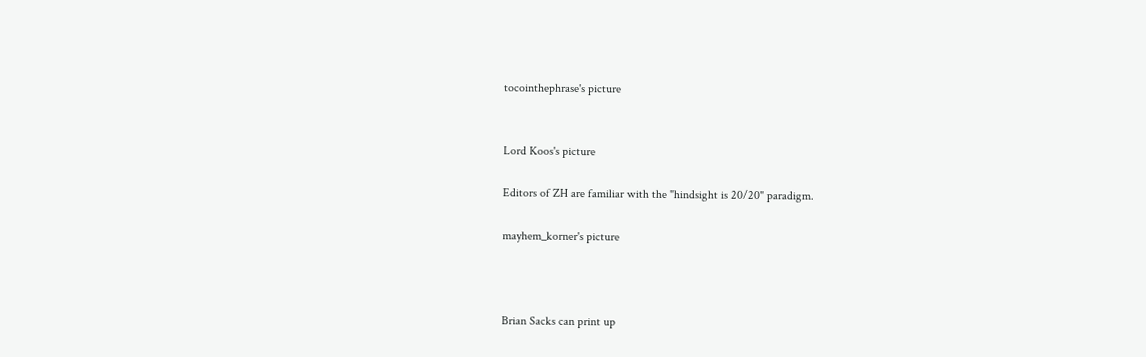tocointhephrase's picture


Lord Koos's picture

Editors of ZH are familiar with the "hindsight is 20/20" paradigm.

mayhem_korner's picture



Brian Sacks can print up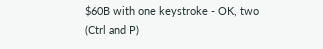$60B with one keystroke - OK, two (Ctrl and P)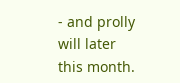- and prolly will later this month.